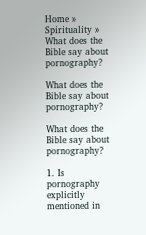Home » Spirituality » What does the Bible say about pornography?

What does the Bible say about pornography?

What does the Bible say about pornography?

1. Is pornography explicitly mentioned in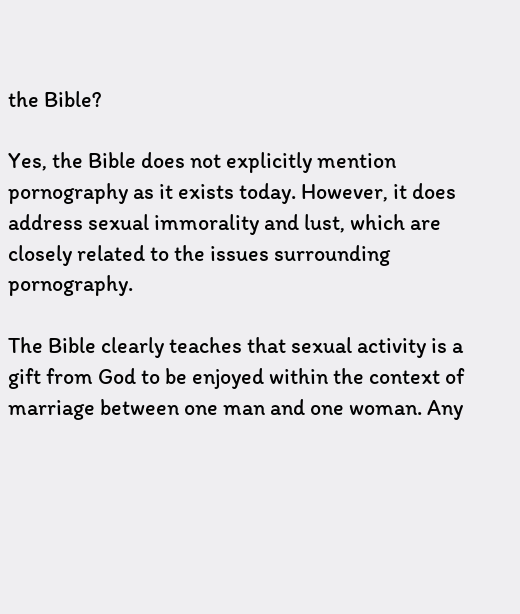the Bible?

Yes, the Bible does not explicitly mention pornography as it exists today. However, it does address sexual immorality and lust, which are closely related to the issues surrounding pornography.

The Bible clearly teaches that sexual activity is a gift from God to be enjoyed within the context of marriage between one man and one woman. Any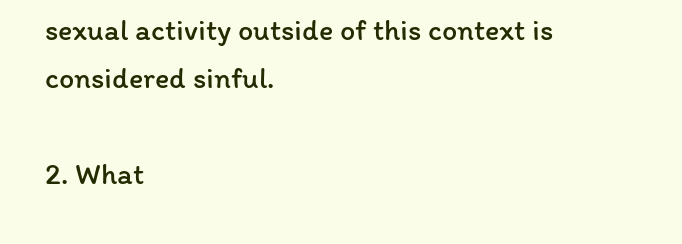sexual activity outside of this context is considered sinful.

2. What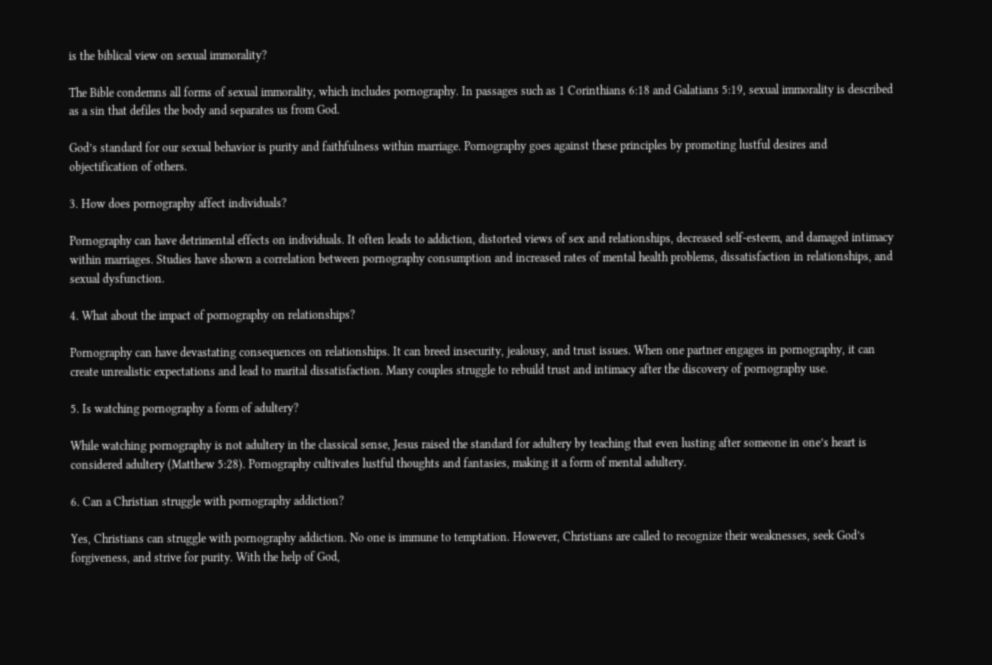is the biblical view on sexual immorality?

The Bible condemns all forms of sexual immorality, which includes pornography. In passages such as 1 Corinthians 6:18 and Galatians 5:19, sexual immorality is described as a sin that defiles the body and separates us from God.

God’s standard for our sexual behavior is purity and faithfulness within marriage. Pornography goes against these principles by promoting lustful desires and objectification of others.

3. How does pornography affect individuals?

Pornography can have detrimental effects on individuals. It often leads to addiction, distorted views of sex and relationships, decreased self-esteem, and damaged intimacy within marriages. Studies have shown a correlation between pornography consumption and increased rates of mental health problems, dissatisfaction in relationships, and sexual dysfunction.

4. What about the impact of pornography on relationships?

Pornography can have devastating consequences on relationships. It can breed insecurity, jealousy, and trust issues. When one partner engages in pornography, it can create unrealistic expectations and lead to marital dissatisfaction. Many couples struggle to rebuild trust and intimacy after the discovery of pornography use.

5. Is watching pornography a form of adultery?

While watching pornography is not adultery in the classical sense, Jesus raised the standard for adultery by teaching that even lusting after someone in one’s heart is considered adultery (Matthew 5:28). Pornography cultivates lustful thoughts and fantasies, making it a form of mental adultery.

6. Can a Christian struggle with pornography addiction?

Yes, Christians can struggle with pornography addiction. No one is immune to temptation. However, Christians are called to recognize their weaknesses, seek God’s forgiveness, and strive for purity. With the help of God,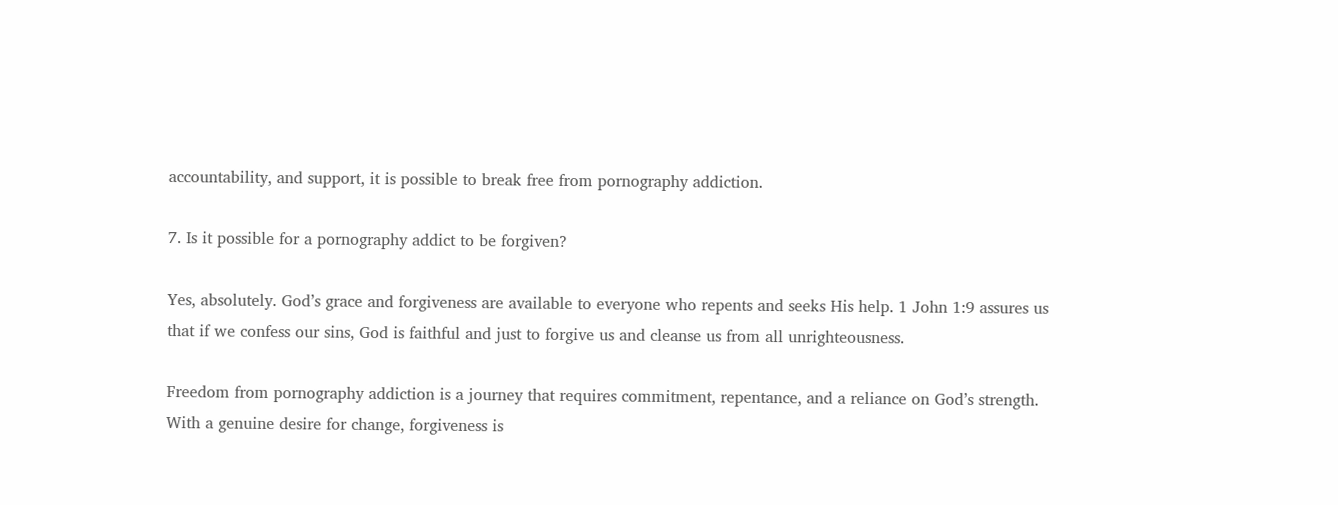accountability, and support, it is possible to break free from pornography addiction.

7. Is it possible for a pornography addict to be forgiven?

Yes, absolutely. God’s grace and forgiveness are available to everyone who repents and seeks His help. 1 John 1:9 assures us that if we confess our sins, God is faithful and just to forgive us and cleanse us from all unrighteousness.

Freedom from pornography addiction is a journey that requires commitment, repentance, and a reliance on God’s strength. With a genuine desire for change, forgiveness is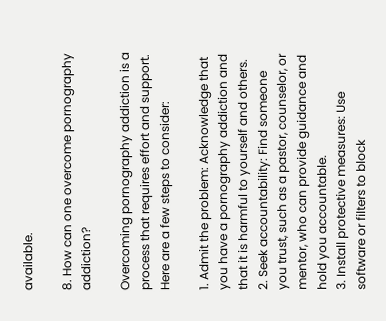available.

8. How can one overcome pornography addiction?

Overcoming pornography addiction is a process that requires effort and support. Here are a few steps to consider:

1. Admit the problem: Acknowledge that you have a pornography addiction and that it is harmful to yourself and others.
2. Seek accountability: Find someone you trust, such as a pastor, counselor, or mentor, who can provide guidance and hold you accountable.
3. Install protective measures: Use software or filters to block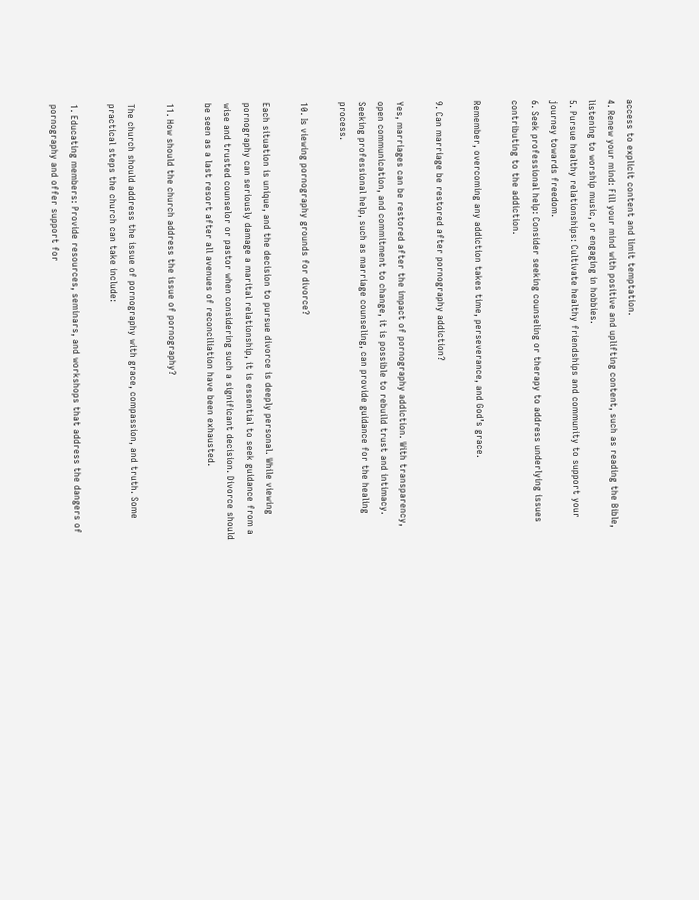access to explicit content and limit temptation.
4. Renew your mind: Fill your mind with positive and uplifting content, such as reading the Bible, listening to worship music, or engaging in hobbies.
5. Pursue healthy relationships: Cultivate healthy friendships and community to support your journey towards freedom.
6. Seek professional help: Consider seeking counseling or therapy to address underlying issues contributing to the addiction.

Remember, overcoming any addiction takes time, perseverance, and God’s grace.

9. Can marriage be restored after pornography addiction?

Yes, marriages can be restored after the impact of pornography addiction. With transparency, open communication, and commitment to change, it is possible to rebuild trust and intimacy. Seeking professional help, such as marriage counseling, can provide guidance for the healing process.

10. Is viewing pornography grounds for divorce?

Each situation is unique, and the decision to pursue divorce is deeply personal. While viewing pornography can seriously damage a marital relationship, it is essential to seek guidance from a wise and trusted counselor or pastor when considering such a significant decision. Divorce should be seen as a last resort after all avenues of reconciliation have been exhausted.

11. How should the church address the issue of pornography?

The church should address the issue of pornography with grace, compassion, and truth. Some practical steps the church can take include:

1. Educating members: Provide resources, seminars, and workshops that address the dangers of pornography and offer support for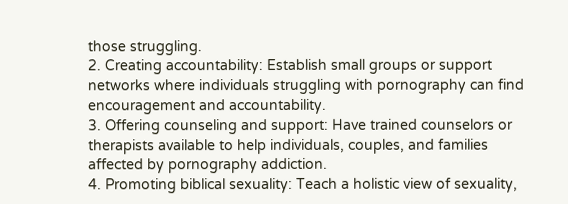those struggling.
2. Creating accountability: Establish small groups or support networks where individuals struggling with pornography can find encouragement and accountability.
3. Offering counseling and support: Have trained counselors or therapists available to help individuals, couples, and families affected by pornography addiction.
4. Promoting biblical sexuality: Teach a holistic view of sexuality,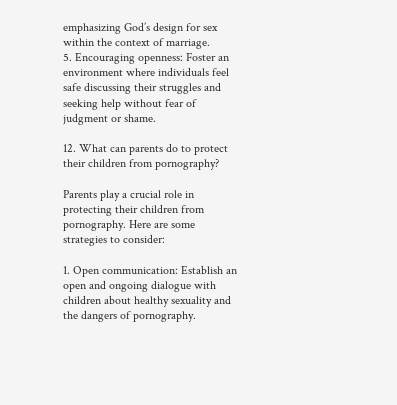emphasizing God’s design for sex within the context of marriage.
5. Encouraging openness: Foster an environment where individuals feel safe discussing their struggles and seeking help without fear of judgment or shame.

12. What can parents do to protect their children from pornography?

Parents play a crucial role in protecting their children from pornography. Here are some strategies to consider:

1. Open communication: Establish an open and ongoing dialogue with children about healthy sexuality and the dangers of pornography.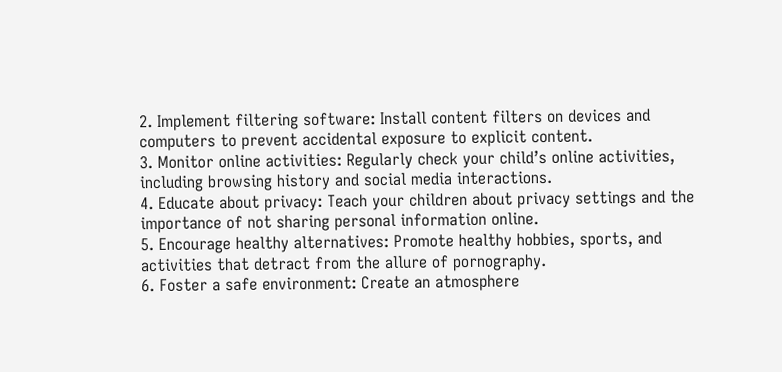2. Implement filtering software: Install content filters on devices and computers to prevent accidental exposure to explicit content.
3. Monitor online activities: Regularly check your child’s online activities, including browsing history and social media interactions.
4. Educate about privacy: Teach your children about privacy settings and the importance of not sharing personal information online.
5. Encourage healthy alternatives: Promote healthy hobbies, sports, and activities that detract from the allure of pornography.
6. Foster a safe environment: Create an atmosphere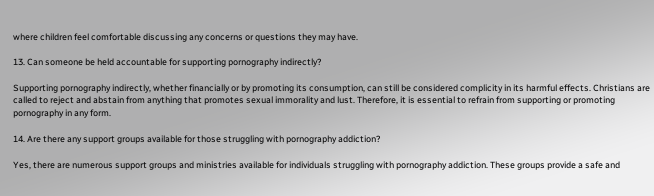where children feel comfortable discussing any concerns or questions they may have.

13. Can someone be held accountable for supporting pornography indirectly?

Supporting pornography indirectly, whether financially or by promoting its consumption, can still be considered complicity in its harmful effects. Christians are called to reject and abstain from anything that promotes sexual immorality and lust. Therefore, it is essential to refrain from supporting or promoting pornography in any form.

14. Are there any support groups available for those struggling with pornography addiction?

Yes, there are numerous support groups and ministries available for individuals struggling with pornography addiction. These groups provide a safe and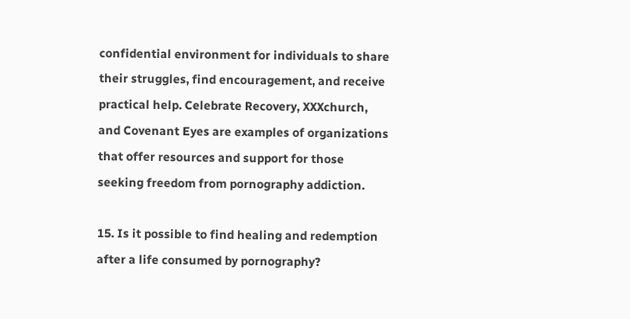confidential environment for individuals to share their struggles, find encouragement, and receive practical help. Celebrate Recovery, XXXchurch, and Covenant Eyes are examples of organizations that offer resources and support for those seeking freedom from pornography addiction.

15. Is it possible to find healing and redemption after a life consumed by pornography?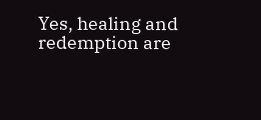Yes, healing and redemption are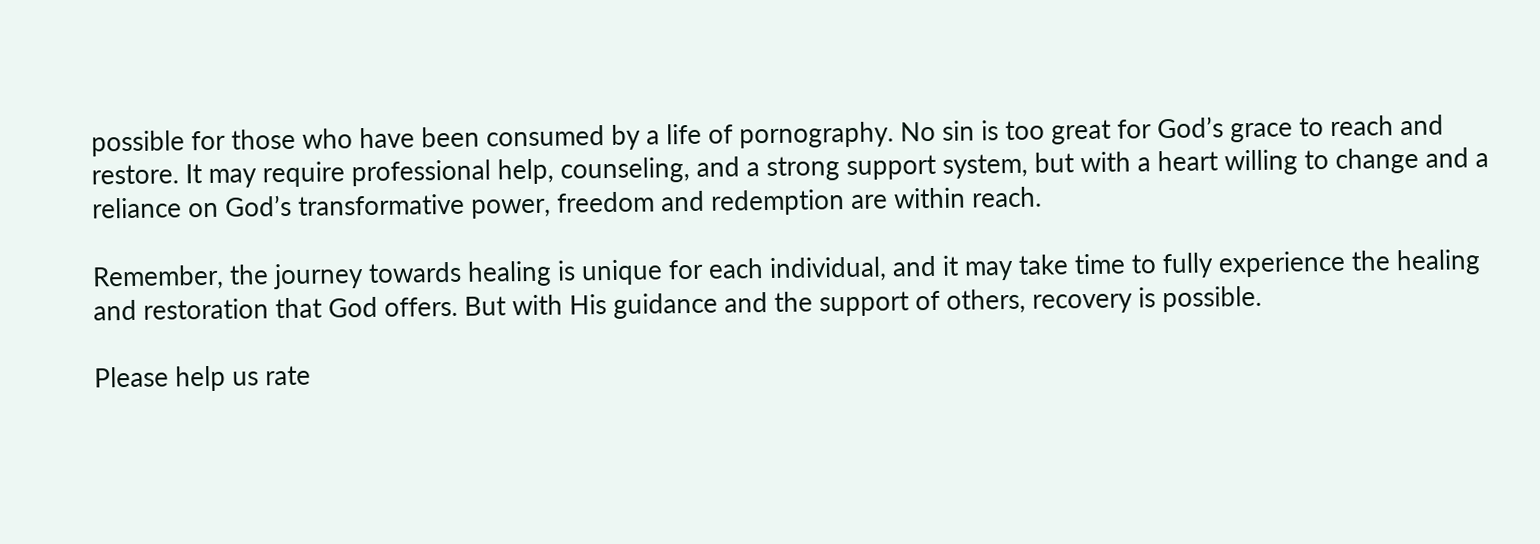possible for those who have been consumed by a life of pornography. No sin is too great for God’s grace to reach and restore. It may require professional help, counseling, and a strong support system, but with a heart willing to change and a reliance on God’s transformative power, freedom and redemption are within reach.

Remember, the journey towards healing is unique for each individual, and it may take time to fully experience the healing and restoration that God offers. But with His guidance and the support of others, recovery is possible.

Please help us rate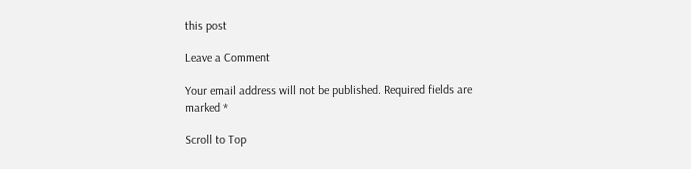this post

Leave a Comment

Your email address will not be published. Required fields are marked *

Scroll to Top